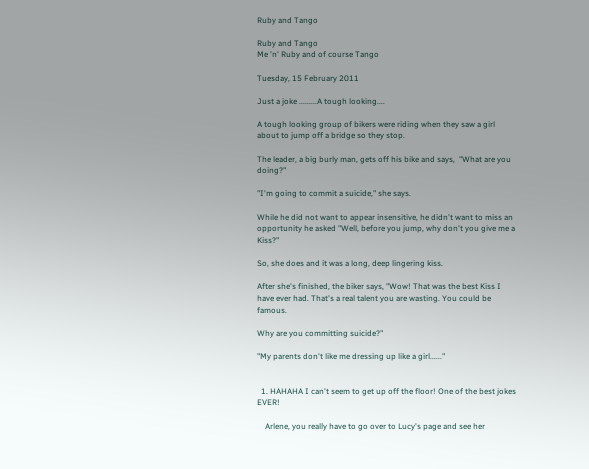Ruby and Tango

Ruby and Tango
Me 'n' Ruby and of course Tango

Tuesday, 15 February 2011

Just a joke .........A tough looking....

A tough looking group of bikers were riding when they saw a girl about to jump off a bridge so they stop.

The leader, a big burly man, gets off his bike and says,  "What are you doing?"

"I'm going to commit a suicide," she says.

While he did not want to appear insensitive, he didn't want to miss an opportunity he asked "Well, before you jump, why don't you give me a Kiss?"

So, she does and it was a long, deep lingering kiss.

After she's finished, the biker says, "Wow! That was the best Kiss I have ever had. That's a real talent you are wasting. You could be famous.

Why are you committing suicide?"

"My parents don't like me dressing up like a girl......"


  1. HAHAHA I can't seem to get up off the floor! One of the best jokes EVER!

    Arlene, you really have to go over to Lucy's page and see her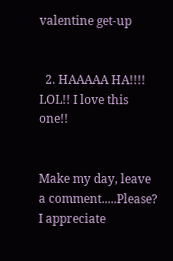valentine get-up


  2. HAAAAA HA!!!! LOL!! I love this one!!


Make my day, leave a comment.....Please? I appreciate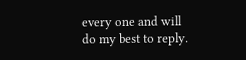every one and will do my best to reply.